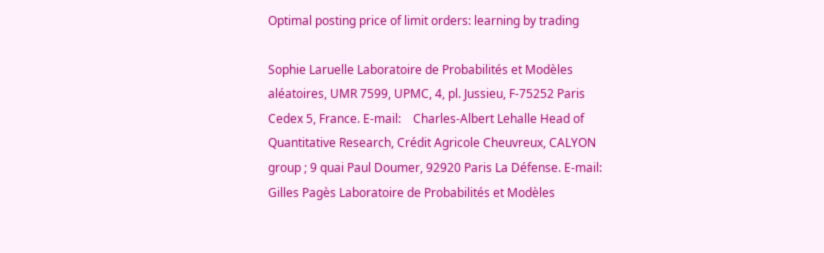Optimal posting price of limit orders: learning by trading

Sophie Laruelle Laboratoire de Probabilités et Modèles aléatoires, UMR 7599, UPMC, 4, pl. Jussieu, F-75252 Paris Cedex 5, France. E-mail:    Charles-Albert Lehalle Head of Quantitative Research, Crédit Agricole Cheuvreux, CALYON group ; 9 quai Paul Doumer, 92920 Paris La Défense. E-mail:    Gilles Pagès Laboratoire de Probabilités et Modèles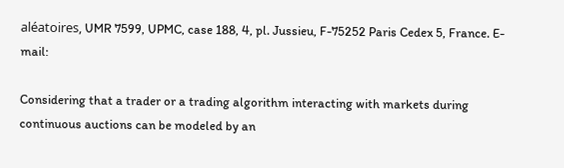aléatoires, UMR 7599, UPMC, case 188, 4, pl. Jussieu, F-75252 Paris Cedex 5, France. E-mail:

Considering that a trader or a trading algorithm interacting with markets during continuous auctions can be modeled by an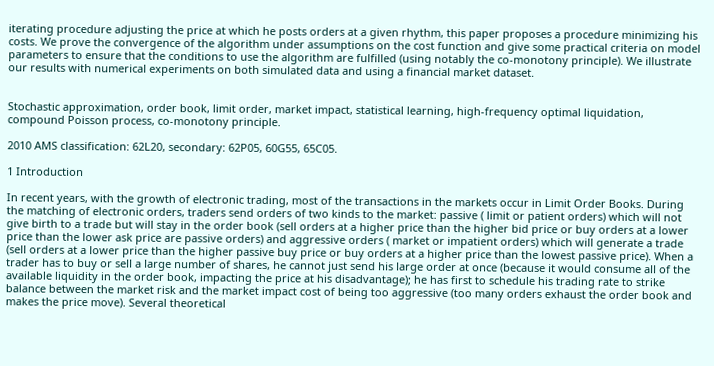iterating procedure adjusting the price at which he posts orders at a given rhythm, this paper proposes a procedure minimizing his costs. We prove the convergence of the algorithm under assumptions on the cost function and give some practical criteria on model parameters to ensure that the conditions to use the algorithm are fulfilled (using notably the co-monotony principle). We illustrate our results with numerical experiments on both simulated data and using a financial market dataset.


Stochastic approximation, order book, limit order, market impact, statistical learning, high-frequency optimal liquidation, compound Poisson process, co-monotony principle.

2010 AMS classification: 62L20, secondary: 62P05, 60G55, 65C05.

1 Introduction

In recent years, with the growth of electronic trading, most of the transactions in the markets occur in Limit Order Books. During the matching of electronic orders, traders send orders of two kinds to the market: passive ( limit or patient orders) which will not give birth to a trade but will stay in the order book (sell orders at a higher price than the higher bid price or buy orders at a lower price than the lower ask price are passive orders) and aggressive orders ( market or impatient orders) which will generate a trade (sell orders at a lower price than the higher passive buy price or buy orders at a higher price than the lowest passive price). When a trader has to buy or sell a large number of shares, he cannot just send his large order at once (because it would consume all of the available liquidity in the order book, impacting the price at his disadvantage); he has first to schedule his trading rate to strike balance between the market risk and the market impact cost of being too aggressive (too many orders exhaust the order book and makes the price move). Several theoretical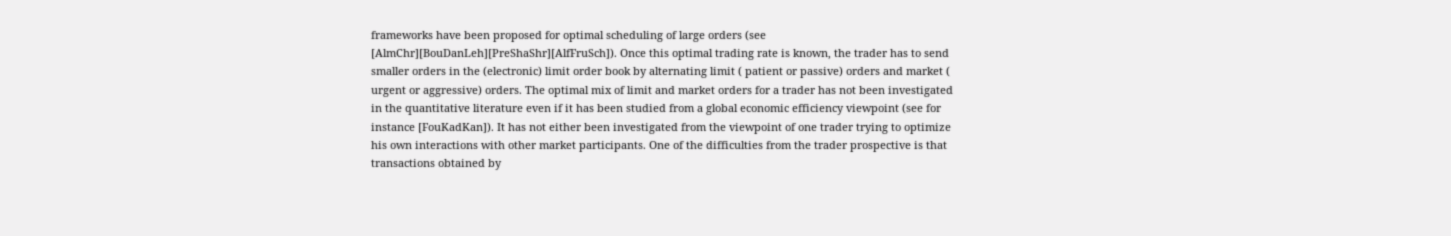frameworks have been proposed for optimal scheduling of large orders (see [AlmChr][BouDanLeh][PreShaShr][AlfFruSch]). Once this optimal trading rate is known, the trader has to send smaller orders in the (electronic) limit order book by alternating limit ( patient or passive) orders and market ( urgent or aggressive) orders. The optimal mix of limit and market orders for a trader has not been investigated in the quantitative literature even if it has been studied from a global economic efficiency viewpoint (see for instance [FouKadKan]). It has not either been investigated from the viewpoint of one trader trying to optimize his own interactions with other market participants. One of the difficulties from the trader prospective is that transactions obtained by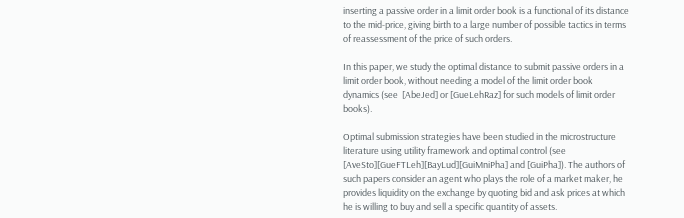inserting a passive order in a limit order book is a functional of its distance to the mid-price, giving birth to a large number of possible tactics in terms of reassessment of the price of such orders.

In this paper, we study the optimal distance to submit passive orders in a limit order book, without needing a model of the limit order book dynamics (see  [AbeJed] or [GueLehRaz] for such models of limit order books).

Optimal submission strategies have been studied in the microstructure literature using utility framework and optimal control (see [AveSto][GueFTLeh][BayLud][GuiMniPha] and [GuiPha]). The authors of such papers consider an agent who plays the role of a market maker, he provides liquidity on the exchange by quoting bid and ask prices at which he is willing to buy and sell a specific quantity of assets.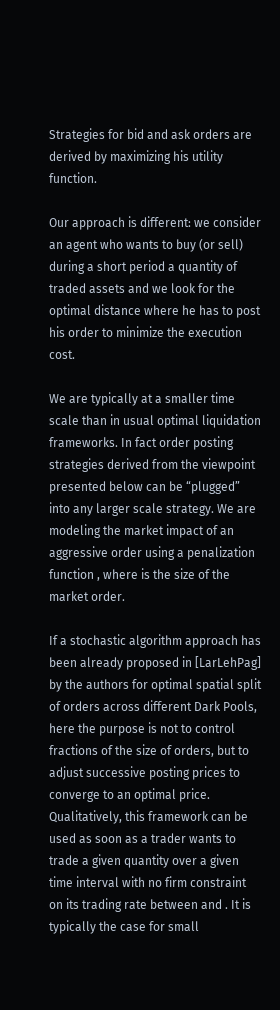Strategies for bid and ask orders are derived by maximizing his utility function.

Our approach is different: we consider an agent who wants to buy (or sell) during a short period a quantity of traded assets and we look for the optimal distance where he has to post his order to minimize the execution cost.

We are typically at a smaller time scale than in usual optimal liquidation frameworks. In fact order posting strategies derived from the viewpoint presented below can be “plugged” into any larger scale strategy. We are modeling the market impact of an aggressive order using a penalization function , where is the size of the market order.

If a stochastic algorithm approach has been already proposed in [LarLehPag] by the authors for optimal spatial split of orders across different Dark Pools, here the purpose is not to control fractions of the size of orders, but to adjust successive posting prices to converge to an optimal price. Qualitatively, this framework can be used as soon as a trader wants to trade a given quantity over a given time interval with no firm constraint on its trading rate between and . It is typically the case for small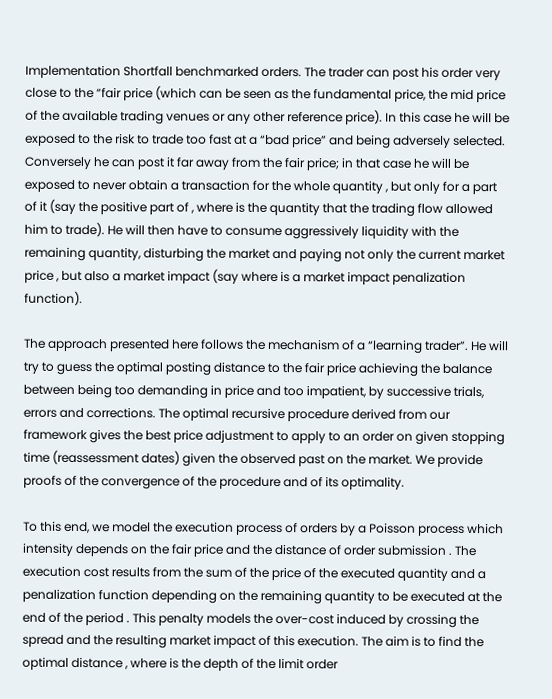Implementation Shortfall benchmarked orders. The trader can post his order very close to the “fair price (which can be seen as the fundamental price, the mid price of the available trading venues or any other reference price). In this case he will be exposed to the risk to trade too fast at a “bad price” and being adversely selected. Conversely he can post it far away from the fair price; in that case he will be exposed to never obtain a transaction for the whole quantity , but only for a part of it (say the positive part of , where is the quantity that the trading flow allowed him to trade). He will then have to consume aggressively liquidity with the remaining quantity, disturbing the market and paying not only the current market price , but also a market impact (say where is a market impact penalization function).

The approach presented here follows the mechanism of a “learning trader”. He will try to guess the optimal posting distance to the fair price achieving the balance between being too demanding in price and too impatient, by successive trials, errors and corrections. The optimal recursive procedure derived from our framework gives the best price adjustment to apply to an order on given stopping time (reassessment dates) given the observed past on the market. We provide proofs of the convergence of the procedure and of its optimality.

To this end, we model the execution process of orders by a Poisson process which intensity depends on the fair price and the distance of order submission . The execution cost results from the sum of the price of the executed quantity and a penalization function depending on the remaining quantity to be executed at the end of the period . This penalty models the over-cost induced by crossing the spread and the resulting market impact of this execution. The aim is to find the optimal distance , where is the depth of the limit order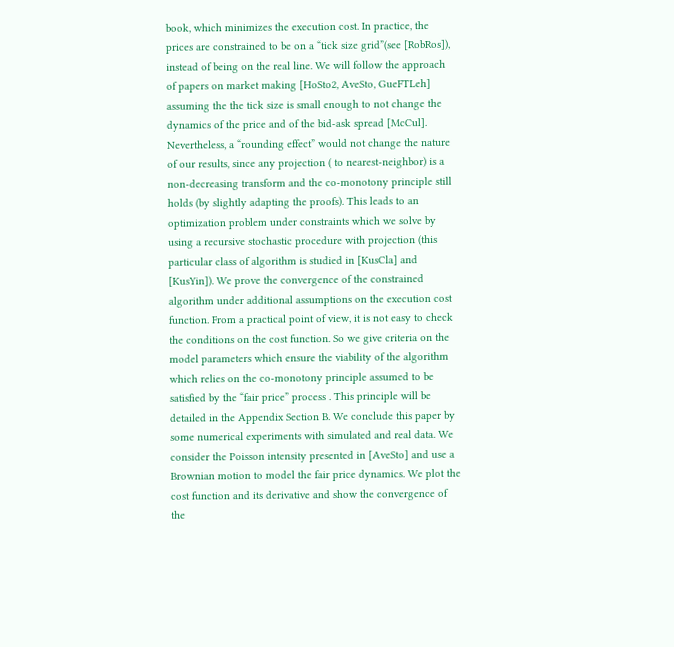book, which minimizes the execution cost. In practice, the prices are constrained to be on a “tick size grid”(see [RobRos]), instead of being on the real line. We will follow the approach of papers on market making [HoSto2, AveSto, GueFTLeh] assuming the the tick size is small enough to not change the dynamics of the price and of the bid-ask spread [McCul]. Nevertheless, a “rounding effect” would not change the nature of our results, since any projection ( to nearest-neighbor) is a non-decreasing transform and the co-monotony principle still holds (by slightly adapting the proofs). This leads to an optimization problem under constraints which we solve by using a recursive stochastic procedure with projection (this particular class of algorithm is studied in [KusCla] and [KusYin]). We prove the convergence of the constrained algorithm under additional assumptions on the execution cost function. From a practical point of view, it is not easy to check the conditions on the cost function. So we give criteria on the model parameters which ensure the viability of the algorithm which relies on the co-monotony principle assumed to be satisfied by the “fair price” process . This principle will be detailed in the Appendix Section B. We conclude this paper by some numerical experiments with simulated and real data. We consider the Poisson intensity presented in [AveSto] and use a Brownian motion to model the fair price dynamics. We plot the cost function and its derivative and show the convergence of the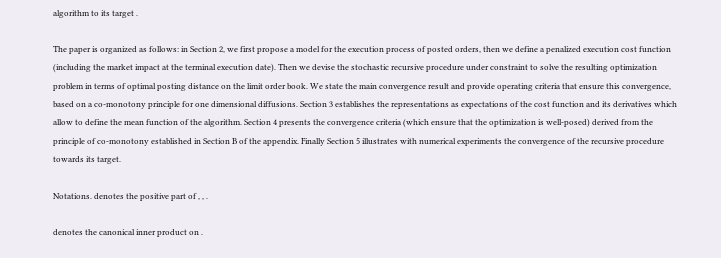algorithm to its target .

The paper is organized as follows: in Section 2, we first propose a model for the execution process of posted orders, then we define a penalized execution cost function (including the market impact at the terminal execution date). Then we devise the stochastic recursive procedure under constraint to solve the resulting optimization problem in terms of optimal posting distance on the limit order book. We state the main convergence result and provide operating criteria that ensure this convergence, based on a co-monotony principle for one dimensional diffusions. Section 3 establishes the representations as expectations of the cost function and its derivatives which allow to define the mean function of the algorithm. Section 4 presents the convergence criteria (which ensure that the optimization is well-posed) derived from the principle of co-monotony established in Section B of the appendix. Finally Section 5 illustrates with numerical experiments the convergence of the recursive procedure towards its target.

Notations. denotes the positive part of , , .

denotes the canonical inner product on .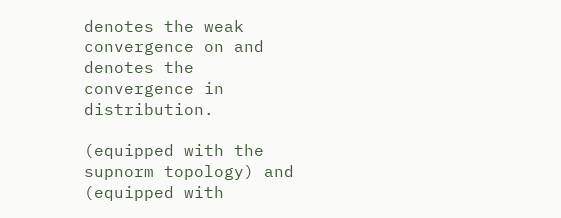denotes the weak convergence on and denotes the convergence in distribution.

(equipped with the supnorm topology) and (equipped with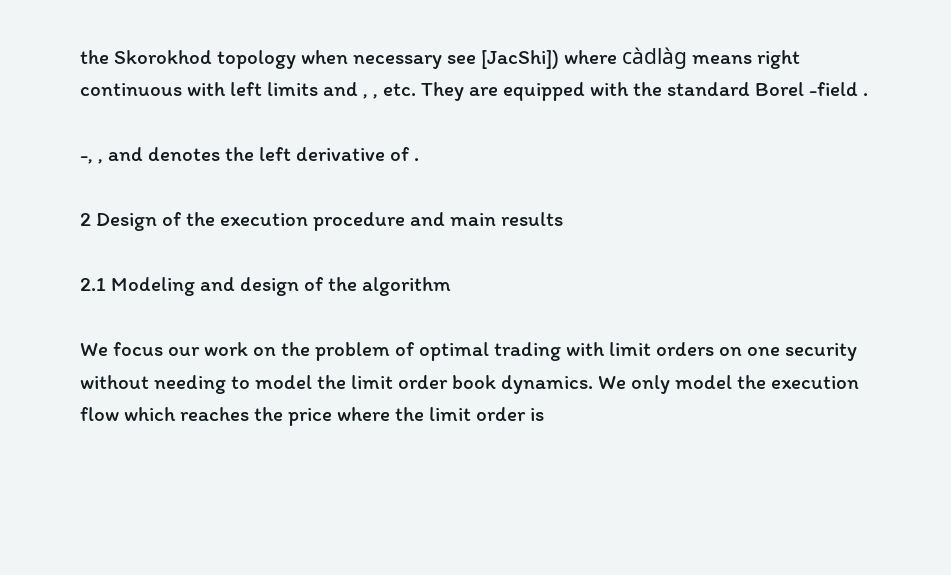the Skorokhod topology when necessary see [JacShi]) where càdlàg means right continuous with left limits and , , etc. They are equipped with the standard Borel -field .

-, , and denotes the left derivative of .

2 Design of the execution procedure and main results

2.1 Modeling and design of the algorithm

We focus our work on the problem of optimal trading with limit orders on one security without needing to model the limit order book dynamics. We only model the execution flow which reaches the price where the limit order is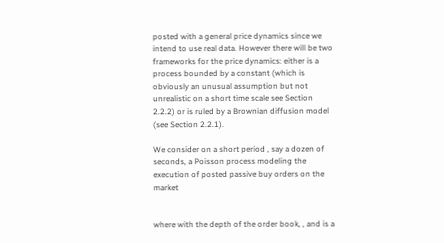posted with a general price dynamics since we intend to use real data. However there will be two frameworks for the price dynamics: either is a process bounded by a constant (which is obviously an unusual assumption but not unrealistic on a short time scale see Section 2.2.2) or is ruled by a Brownian diffusion model (see Section 2.2.1).

We consider on a short period , say a dozen of seconds, a Poisson process modeling the execution of posted passive buy orders on the market


where with the depth of the order book, , and is a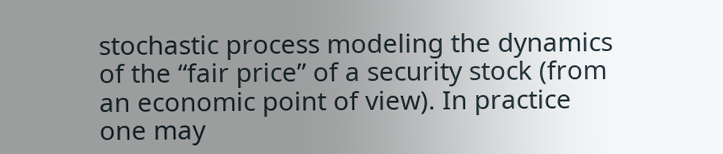stochastic process modeling the dynamics of the “fair price” of a security stock (from an economic point of view). In practice one may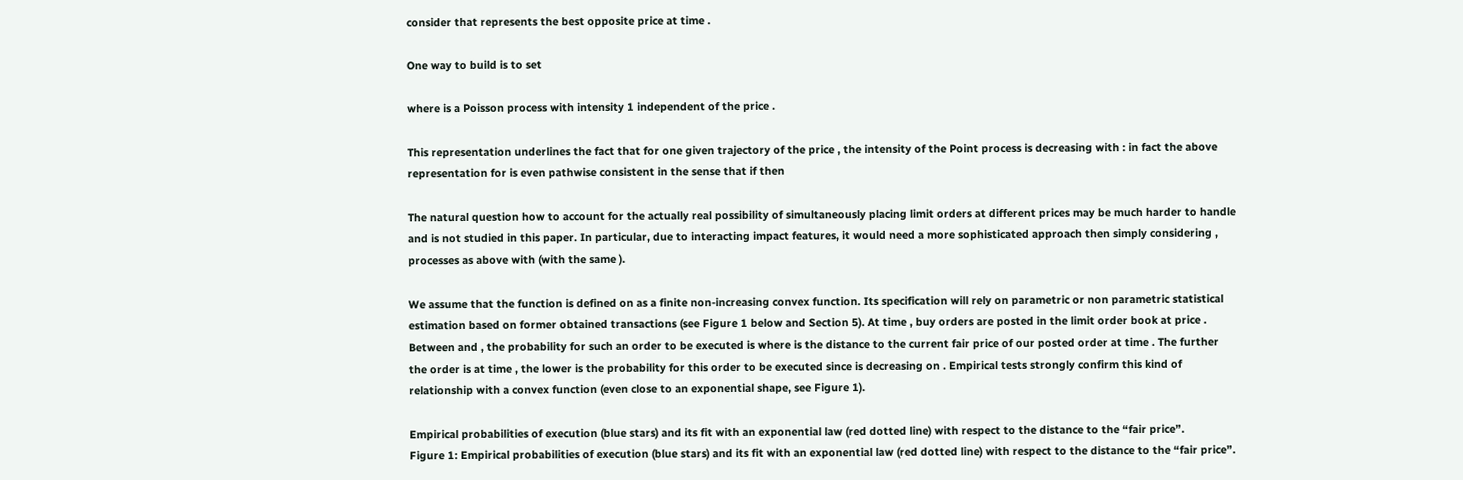consider that represents the best opposite price at time .

One way to build is to set

where is a Poisson process with intensity 1 independent of the price .

This representation underlines the fact that for one given trajectory of the price , the intensity of the Point process is decreasing with : in fact the above representation for is even pathwise consistent in the sense that if then

The natural question how to account for the actually real possibility of simultaneously placing limit orders at different prices may be much harder to handle and is not studied in this paper. In particular, due to interacting impact features, it would need a more sophisticated approach then simply considering , processes as above with (with the same ).

We assume that the function is defined on as a finite non-increasing convex function. Its specification will rely on parametric or non parametric statistical estimation based on former obtained transactions (see Figure 1 below and Section 5). At time , buy orders are posted in the limit order book at price . Between and , the probability for such an order to be executed is where is the distance to the current fair price of our posted order at time . The further the order is at time , the lower is the probability for this order to be executed since is decreasing on . Empirical tests strongly confirm this kind of relationship with a convex function (even close to an exponential shape, see Figure 1).

Empirical probabilities of execution (blue stars) and its fit with an exponential law (red dotted line) with respect to the distance to the “fair price”.
Figure 1: Empirical probabilities of execution (blue stars) and its fit with an exponential law (red dotted line) with respect to the distance to the “fair price”.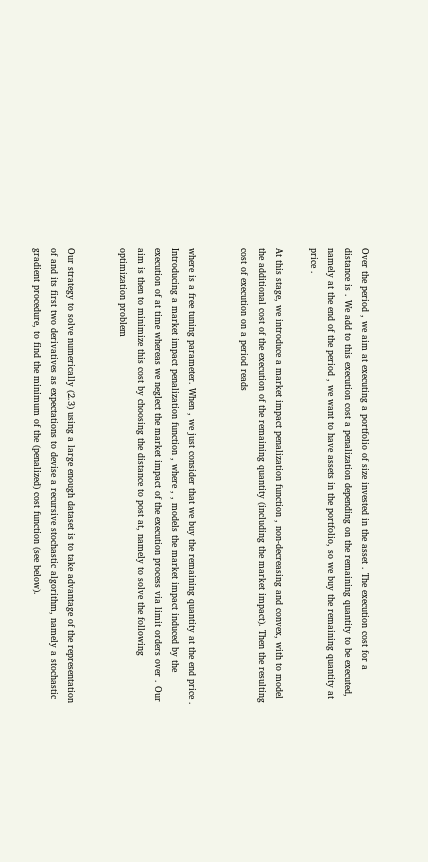Over the period , we aim at executing a portfolio of size invested in the asset . The execution cost for a distance is . We add to this execution cost a penalization depending on the remaining quantity to be executed, namely at the end of the period , we want to have assets in the portfolio, so we buy the remaining quantity at price .

At this stage, we introduce a market impact penalization function , non-decreasing and convex, with to model the additional cost of the execution of the remaining quantity (including the market impact). Then the resulting cost of execution on a period reads


where is a free tuning parameter. When , we just consider that we buy the remaining quantity at the end price . Introducing a market impact penalization function , where , , models the market impact induced by the execution of at time whereas we neglect the market impact of the execution process via limit orders over . Our aim is then to minimize this cost by choosing the distance to post at, namely to solve the following optimization problem


Our strategy to solve numerically (2.3) using a large enough dataset is to take advantage of the representation of and its first two derivatives as expectations to devise a recursive stochastic algorithm, namely a stochastic gradient procedure, to find the minimum of the (penalized) cost function (see below).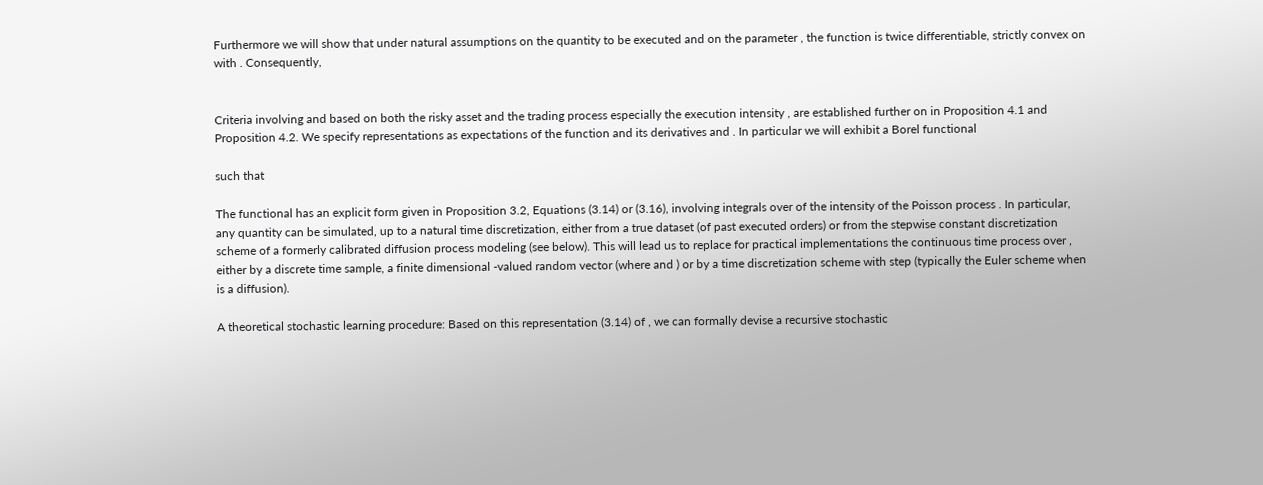Furthermore we will show that under natural assumptions on the quantity to be executed and on the parameter , the function is twice differentiable, strictly convex on with . Consequently,


Criteria involving and based on both the risky asset and the trading process especially the execution intensity , are established further on in Proposition 4.1 and Proposition 4.2. We specify representations as expectations of the function and its derivatives and . In particular we will exhibit a Borel functional

such that

The functional has an explicit form given in Proposition 3.2, Equations (3.14) or (3.16), involving integrals over of the intensity of the Poisson process . In particular, any quantity can be simulated, up to a natural time discretization, either from a true dataset (of past executed orders) or from the stepwise constant discretization scheme of a formerly calibrated diffusion process modeling (see below). This will lead us to replace for practical implementations the continuous time process over , either by a discrete time sample, a finite dimensional -valued random vector (where and ) or by a time discretization scheme with step (typically the Euler scheme when is a diffusion).

A theoretical stochastic learning procedure: Based on this representation (3.14) of , we can formally devise a recursive stochastic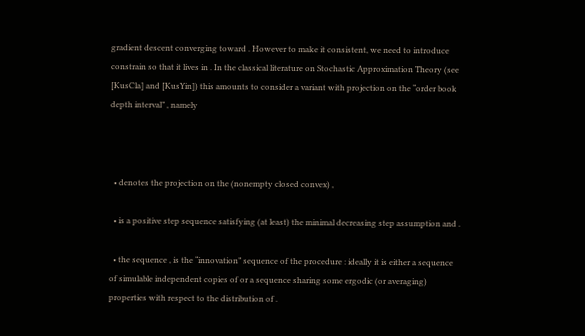gradient descent converging toward . However to make it consistent, we need to introduce constrain so that it lives in . In the classical literature on Stochastic Approximation Theory (see [KusCla] and [KusYin]) this amounts to consider a variant with projection on the “order book depth interval” , namely



  • denotes the projection on the (nonempty closed convex) ,

  • is a positive step sequence satisfying (at least) the minimal decreasing step assumption and .

  • the sequence , is the “innovation” sequence of the procedure : ideally it is either a sequence of simulable independent copies of or a sequence sharing some ergodic (or averaging) properties with respect to the distribution of .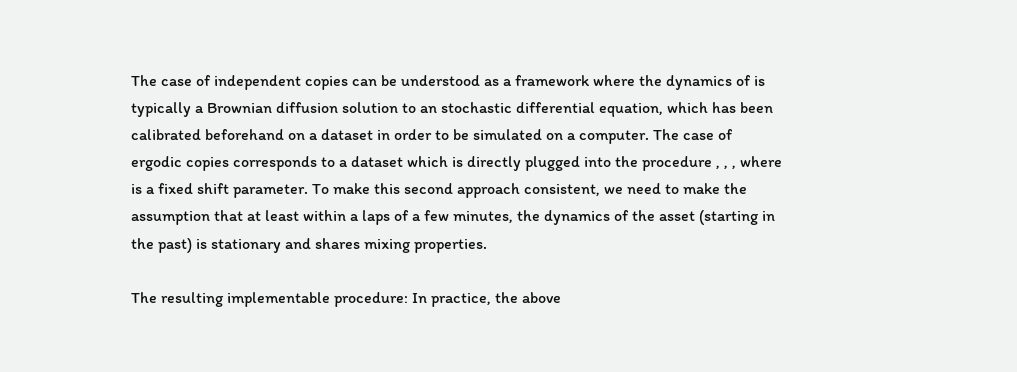The case of independent copies can be understood as a framework where the dynamics of is typically a Brownian diffusion solution to an stochastic differential equation, which has been calibrated beforehand on a dataset in order to be simulated on a computer. The case of ergodic copies corresponds to a dataset which is directly plugged into the procedure , , , where is a fixed shift parameter. To make this second approach consistent, we need to make the assumption that at least within a laps of a few minutes, the dynamics of the asset (starting in the past) is stationary and shares mixing properties.

The resulting implementable procedure: In practice, the above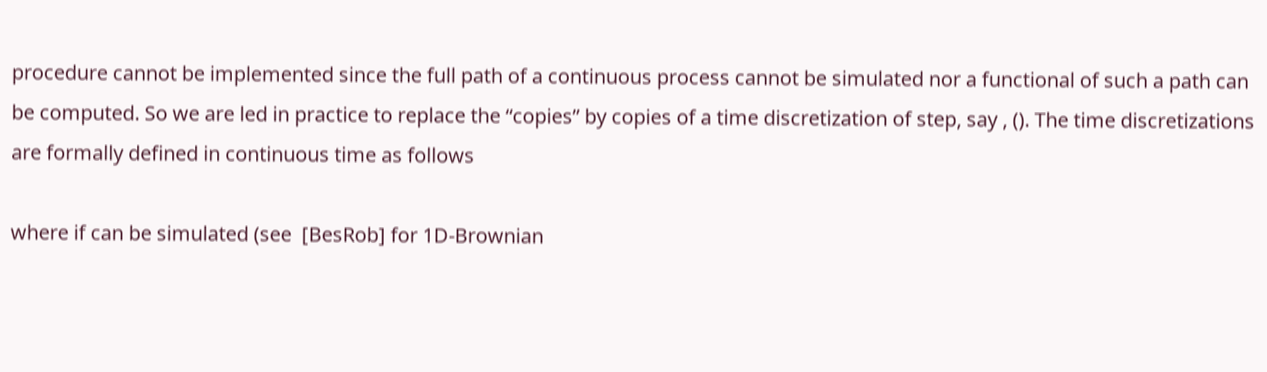procedure cannot be implemented since the full path of a continuous process cannot be simulated nor a functional of such a path can be computed. So we are led in practice to replace the “copies” by copies of a time discretization of step, say , (). The time discretizations are formally defined in continuous time as follows

where if can be simulated (see  [BesRob] for 1D-Brownian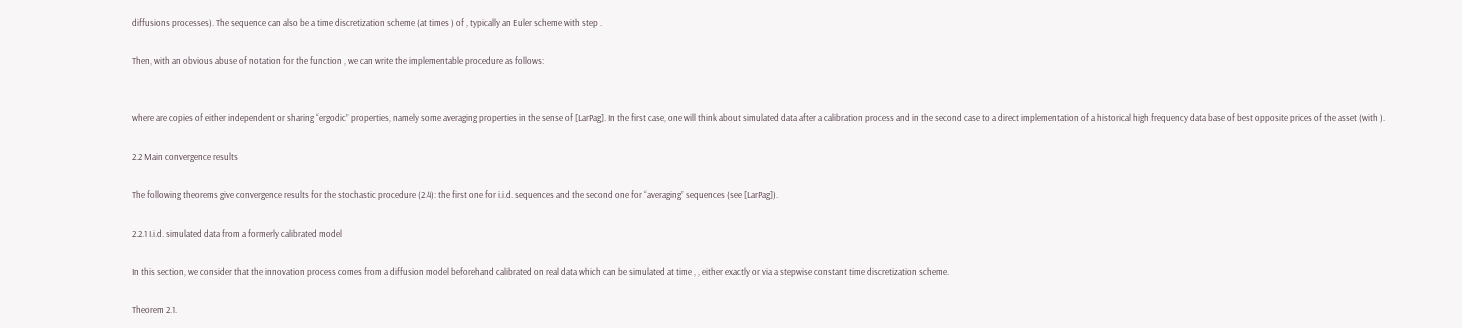diffusions processes). The sequence can also be a time discretization scheme (at times ) of , typically an Euler scheme with step .

Then, with an obvious abuse of notation for the function , we can write the implementable procedure as follows:


where are copies of either independent or sharing “ergodic” properties, namely some averaging properties in the sense of [LarPag]. In the first case, one will think about simulated data after a calibration process and in the second case to a direct implementation of a historical high frequency data base of best opposite prices of the asset (with ).

2.2 Main convergence results

The following theorems give convergence results for the stochastic procedure (2.4): the first one for i.i.d. sequences and the second one for “averaging” sequences (see [LarPag]).

2.2.1 I.i.d. simulated data from a formerly calibrated model

In this section, we consider that the innovation process comes from a diffusion model beforehand calibrated on real data which can be simulated at time , , either exactly or via a stepwise constant time discretization scheme.

Theorem 2.1.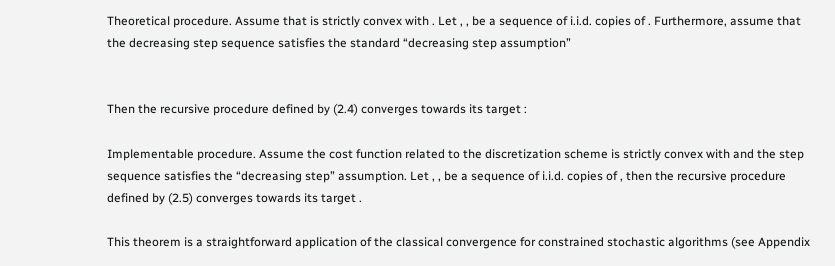Theoretical procedure. Assume that is strictly convex with . Let , , be a sequence of i.i.d. copies of . Furthermore, assume that the decreasing step sequence satisfies the standard “decreasing step assumption”


Then the recursive procedure defined by (2.4) converges towards its target :

Implementable procedure. Assume the cost function related to the discretization scheme is strictly convex with and the step sequence satisfies the “decreasing step” assumption. Let , , be a sequence of i.i.d. copies of , then the recursive procedure defined by (2.5) converges towards its target .

This theorem is a straightforward application of the classical convergence for constrained stochastic algorithms (see Appendix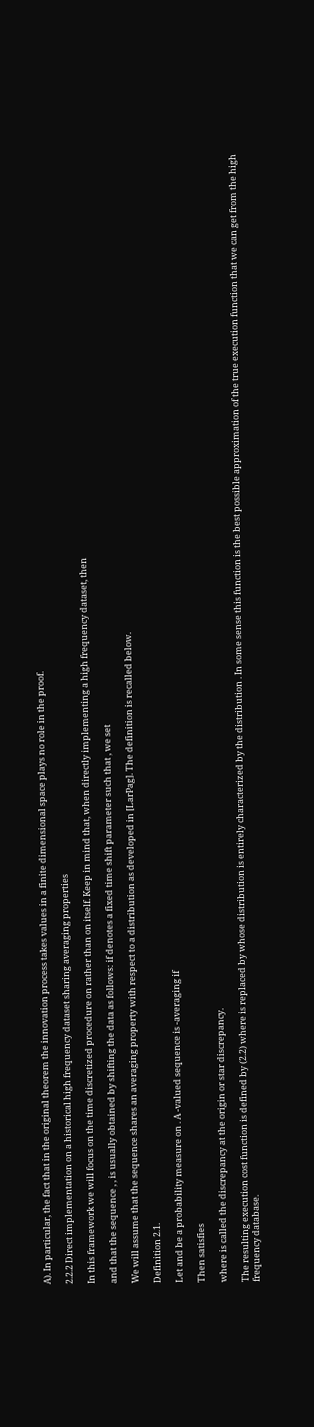A). In particular, the fact that in the original theorem the innovation process takes values in a finite dimensional space plays no role in the proof.

2.2.2 Direct implementation on a historical high frequency dataset sharing averaging properties

In this framework we will focus on the time discretized procedure on rather than on itself. Keep in mind that, when directly implementing a high frequency dataset, then

and that the sequence , , is usually obtained by shifting the data as follows: if denotes a fixed time shift parameter such that , we set

We will assume that the sequence shares an averaging property with respect to a distribution as developed in [LarPag]. The definition is recalled below.

Definition 2.1.

Let and be a probability measure on . A -valued sequence is -averaging if

Then satisfies

where is called the discrepancy at the origin or star discrepancy.

The resulting execution cost function is defined by (2.2) where is replaced by whose distribution is entirely characterized by the distribution . In some sense this function is the best possible approximation of the true execution function that we can get from the high frequency database.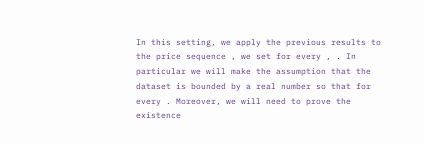In this setting, we apply the previous results to the price sequence , we set for every , . In particular we will make the assumption that the dataset is bounded by a real number so that for every . Moreover, we will need to prove the existence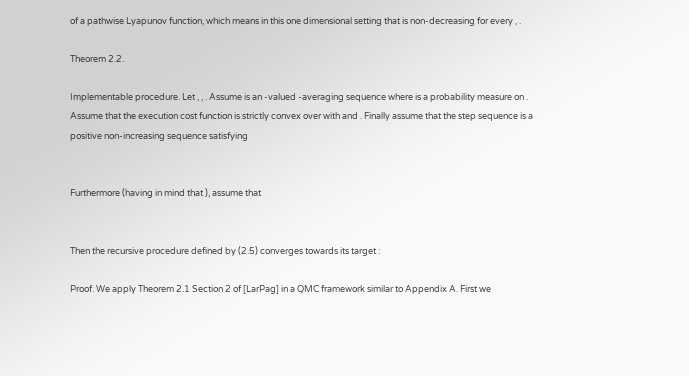of a pathwise Lyapunov function, which means in this one dimensional setting that is non-decreasing for every , .

Theorem 2.2.

Implementable procedure. Let , , . Assume is an -valued -averaging sequence where is a probability measure on . Assume that the execution cost function is strictly convex over with and . Finally assume that the step sequence is a positive non-increasing sequence satisfying


Furthermore (having in mind that ), assume that


Then the recursive procedure defined by (2.5) converges towards its target :

Proof. We apply Theorem 2.1 Section 2 of [LarPag] in a QMC framework similar to Appendix A. First we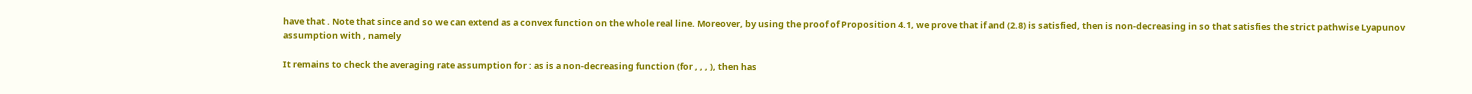have that . Note that since and so we can extend as a convex function on the whole real line. Moreover, by using the proof of Proposition 4.1, we prove that if and (2.8) is satisfied, then is non-decreasing in so that satisfies the strict pathwise Lyapunov assumption with , namely

It remains to check the averaging rate assumption for : as is a non-decreasing function (for , , , ), then has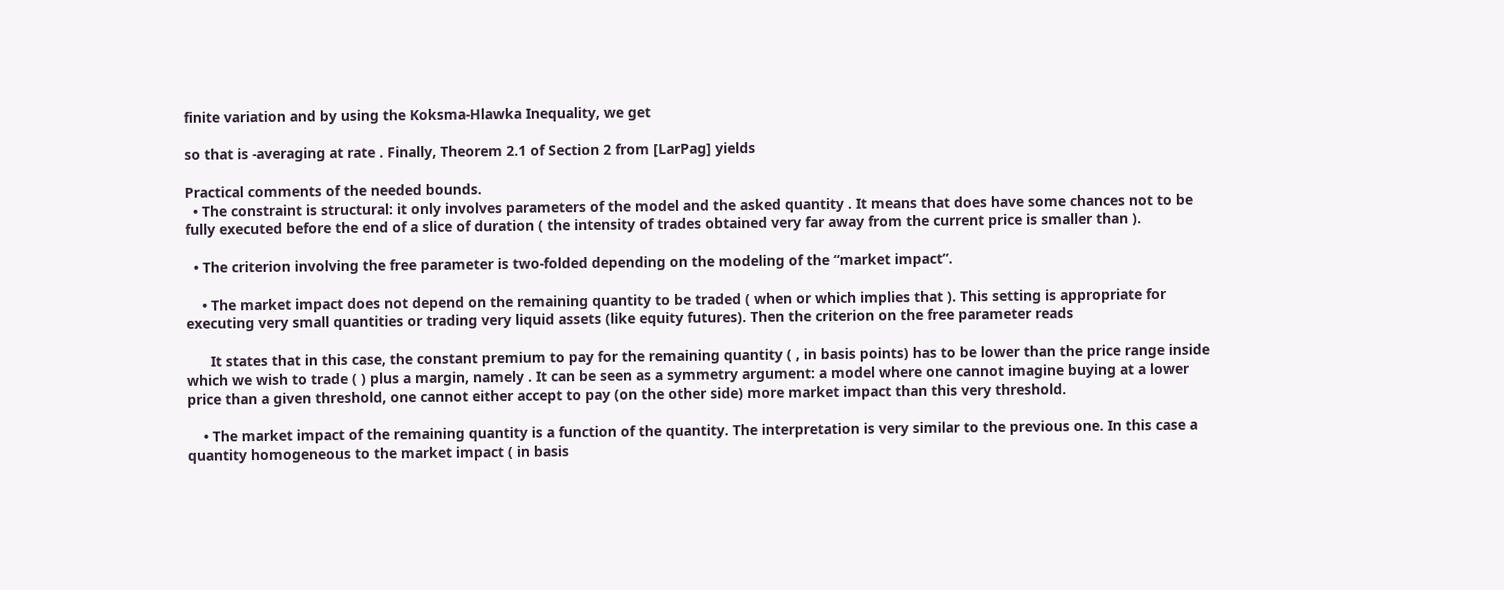finite variation and by using the Koksma-Hlawka Inequality, we get

so that is -averaging at rate . Finally, Theorem 2.1 of Section 2 from [LarPag] yields

Practical comments of the needed bounds.
  • The constraint is structural: it only involves parameters of the model and the asked quantity . It means that does have some chances not to be fully executed before the end of a slice of duration ( the intensity of trades obtained very far away from the current price is smaller than ).

  • The criterion involving the free parameter is two-folded depending on the modeling of the “market impact”.

    • The market impact does not depend on the remaining quantity to be traded ( when or which implies that ). This setting is appropriate for executing very small quantities or trading very liquid assets (like equity futures). Then the criterion on the free parameter reads

      It states that in this case, the constant premium to pay for the remaining quantity ( , in basis points) has to be lower than the price range inside which we wish to trade ( ) plus a margin, namely . It can be seen as a symmetry argument: a model where one cannot imagine buying at a lower price than a given threshold, one cannot either accept to pay (on the other side) more market impact than this very threshold.

    • The market impact of the remaining quantity is a function of the quantity. The interpretation is very similar to the previous one. In this case a quantity homogeneous to the market impact ( in basis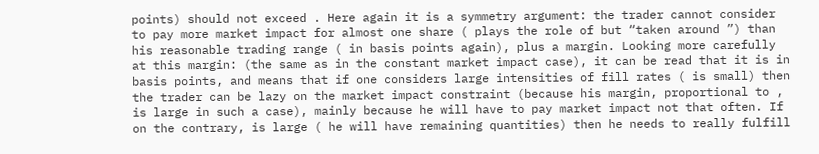points) should not exceed . Here again it is a symmetry argument: the trader cannot consider to pay more market impact for almost one share ( plays the role of but “taken around ”) than his reasonable trading range ( in basis points again), plus a margin. Looking more carefully at this margin: (the same as in the constant market impact case), it can be read that it is in basis points, and means that if one considers large intensities of fill rates ( is small) then the trader can be lazy on the market impact constraint (because his margin, proportional to , is large in such a case), mainly because he will have to pay market impact not that often. If on the contrary, is large ( he will have remaining quantities) then he needs to really fulfill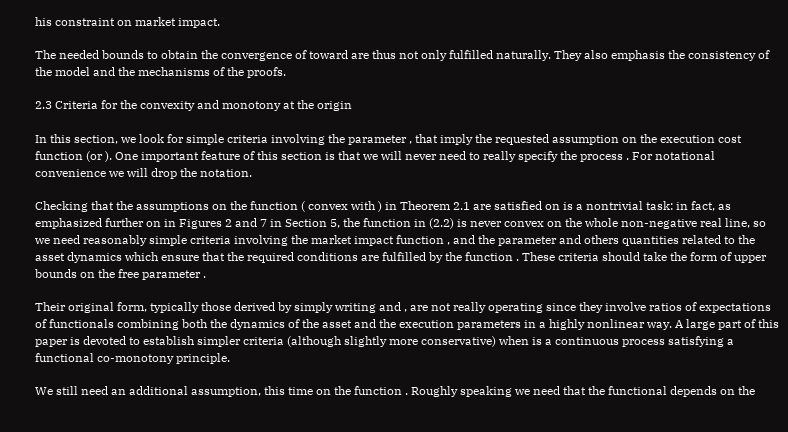his constraint on market impact.

The needed bounds to obtain the convergence of toward are thus not only fulfilled naturally. They also emphasis the consistency of the model and the mechanisms of the proofs.

2.3 Criteria for the convexity and monotony at the origin

In this section, we look for simple criteria involving the parameter , that imply the requested assumption on the execution cost function (or ). One important feature of this section is that we will never need to really specify the process . For notational convenience we will drop the notation.

Checking that the assumptions on the function ( convex with ) in Theorem 2.1 are satisfied on is a nontrivial task: in fact, as emphasized further on in Figures 2 and 7 in Section 5, the function in (2.2) is never convex on the whole non-negative real line, so we need reasonably simple criteria involving the market impact function , and the parameter and others quantities related to the asset dynamics which ensure that the required conditions are fulfilled by the function . These criteria should take the form of upper bounds on the free parameter .

Their original form, typically those derived by simply writing and , are not really operating since they involve ratios of expectations of functionals combining both the dynamics of the asset and the execution parameters in a highly nonlinear way. A large part of this paper is devoted to establish simpler criteria (although slightly more conservative) when is a continuous process satisfying a functional co-monotony principle.

We still need an additional assumption, this time on the function . Roughly speaking we need that the functional depends on the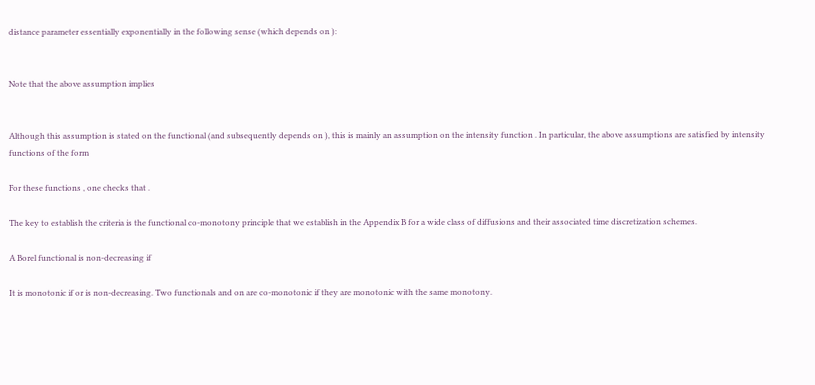distance parameter essentially exponentially in the following sense (which depends on ):


Note that the above assumption implies


Although this assumption is stated on the functional (and subsequently depends on ), this is mainly an assumption on the intensity function . In particular, the above assumptions are satisfied by intensity functions of the form

For these functions , one checks that .

The key to establish the criteria is the functional co-monotony principle that we establish in the Appendix B for a wide class of diffusions and their associated time discretization schemes.

A Borel functional is non-decreasing if

It is monotonic if or is non-decreasing. Two functionals and on are co-monotonic if they are monotonic with the same monotony.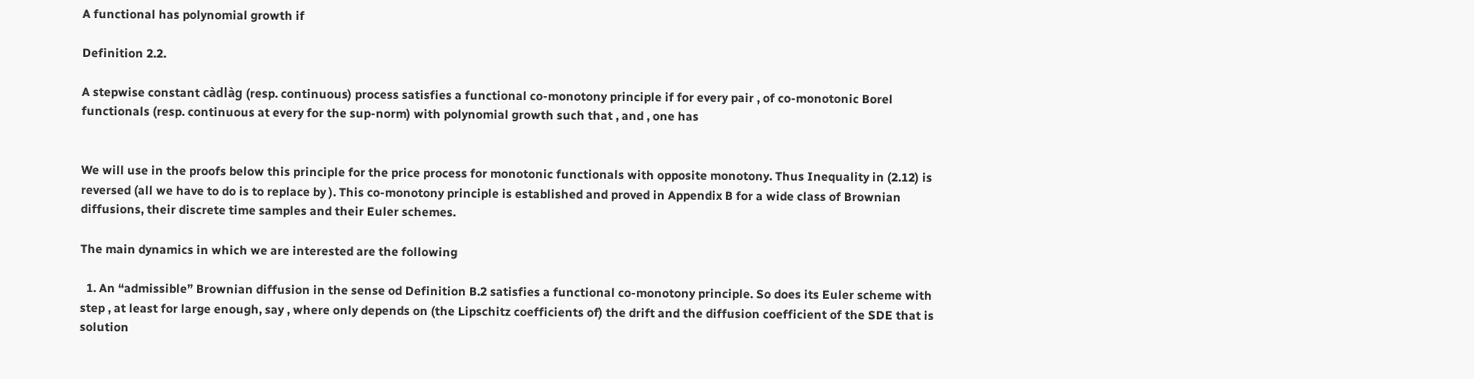A functional has polynomial growth if

Definition 2.2.

A stepwise constant càdlàg (resp. continuous) process satisfies a functional co-monotony principle if for every pair , of co-monotonic Borel functionals (resp. continuous at every for the sup-norm) with polynomial growth such that , and , one has


We will use in the proofs below this principle for the price process for monotonic functionals with opposite monotony. Thus Inequality in (2.12) is reversed (all we have to do is to replace by ). This co-monotony principle is established and proved in Appendix B for a wide class of Brownian diffusions, their discrete time samples and their Euler schemes.

The main dynamics in which we are interested are the following

  1. An “admissible” Brownian diffusion in the sense od Definition B.2 satisfies a functional co-monotony principle. So does its Euler scheme with step , at least for large enough, say , where only depends on (the Lipschitz coefficients of) the drift and the diffusion coefficient of the SDE that is solution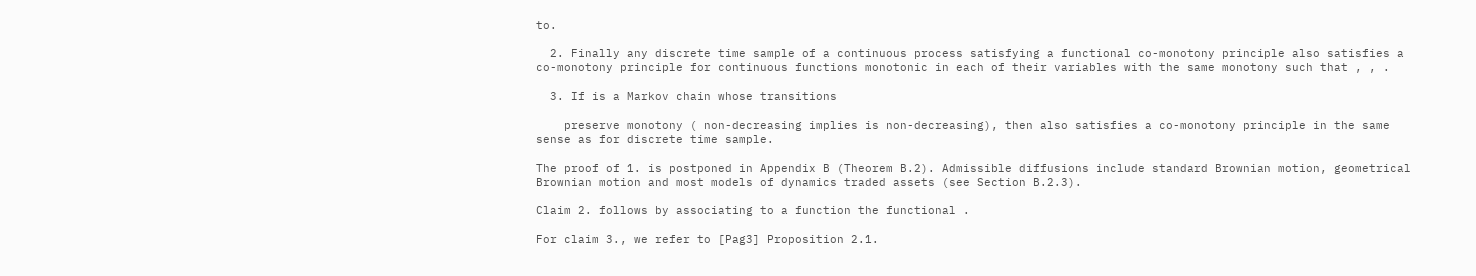to.

  2. Finally any discrete time sample of a continuous process satisfying a functional co-monotony principle also satisfies a co-monotony principle for continuous functions monotonic in each of their variables with the same monotony such that , , .

  3. If is a Markov chain whose transitions

    preserve monotony ( non-decreasing implies is non-decreasing), then also satisfies a co-monotony principle in the same sense as for discrete time sample.

The proof of 1. is postponed in Appendix B (Theorem B.2). Admissible diffusions include standard Brownian motion, geometrical Brownian motion and most models of dynamics traded assets (see Section B.2.3).

Claim 2. follows by associating to a function the functional .

For claim 3., we refer to [Pag3] Proposition 2.1.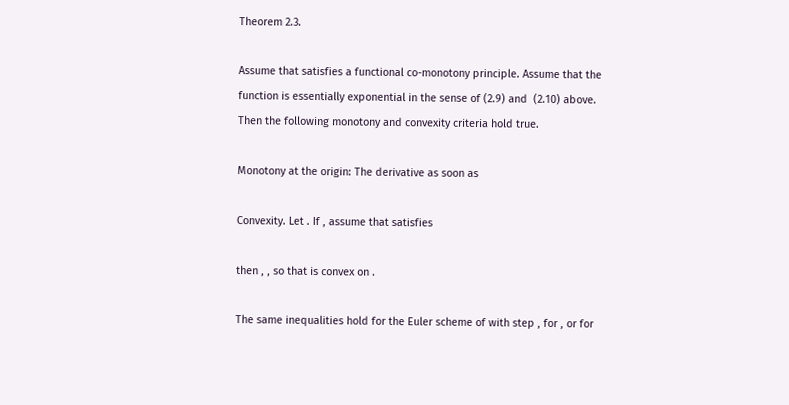Theorem 2.3.

Assume that satisfies a functional co-monotony principle. Assume that the function is essentially exponential in the sense of (2.9) and  (2.10) above. Then the following monotony and convexity criteria hold true.

Monotony at the origin: The derivative as soon as

Convexity. Let . If , assume that satisfies

then , , so that is convex on .

The same inequalities hold for the Euler scheme of with step , for , or for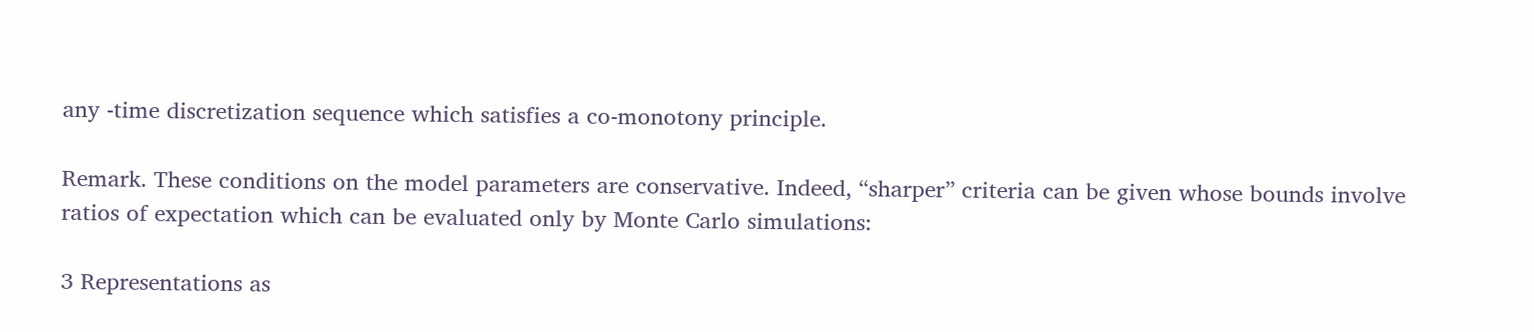any -time discretization sequence which satisfies a co-monotony principle.

Remark. These conditions on the model parameters are conservative. Indeed, “sharper” criteria can be given whose bounds involve ratios of expectation which can be evaluated only by Monte Carlo simulations:

3 Representations as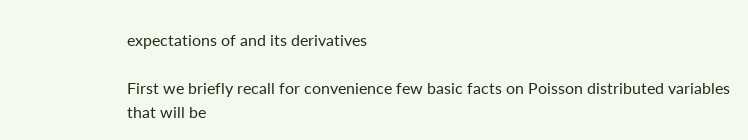expectations of and its derivatives

First we briefly recall for convenience few basic facts on Poisson distributed variables that will be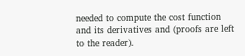needed to compute the cost function and its derivatives and (proofs are left to the reader).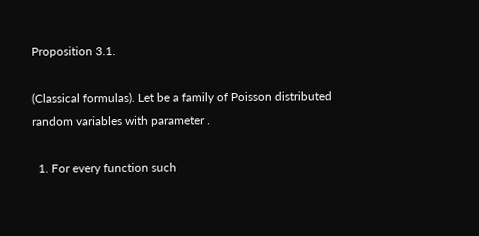Proposition 3.1.

(Classical formulas). Let be a family of Poisson distributed random variables with parameter .

  1. For every function such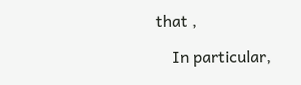that ,

    In particular,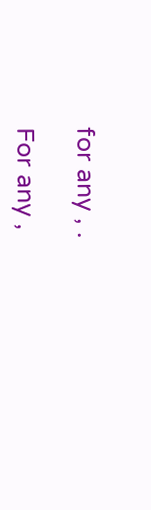for any , .

For any ,